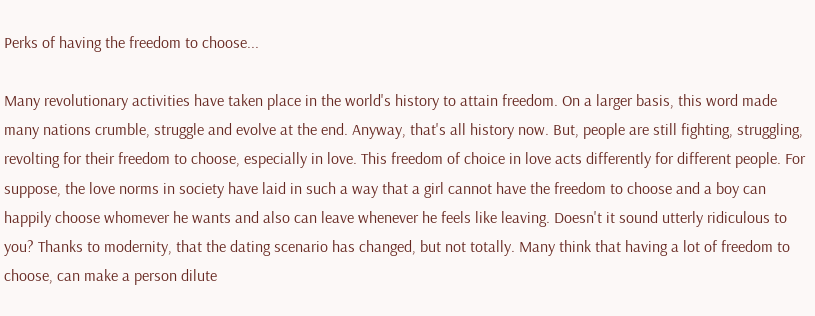Perks of having the freedom to choose...

Many revolutionary activities have taken place in the world's history to attain freedom. On a larger basis, this word made many nations crumble, struggle and evolve at the end. Anyway, that's all history now. But, people are still fighting, struggling, revolting for their freedom to choose, especially in love. This freedom of choice in love acts differently for different people. For suppose, the love norms in society have laid in such a way that a girl cannot have the freedom to choose and a boy can happily choose whomever he wants and also can leave whenever he feels like leaving. Doesn't it sound utterly ridiculous to you? Thanks to modernity, that the dating scenario has changed, but not totally. Many think that having a lot of freedom to choose, can make a person dilute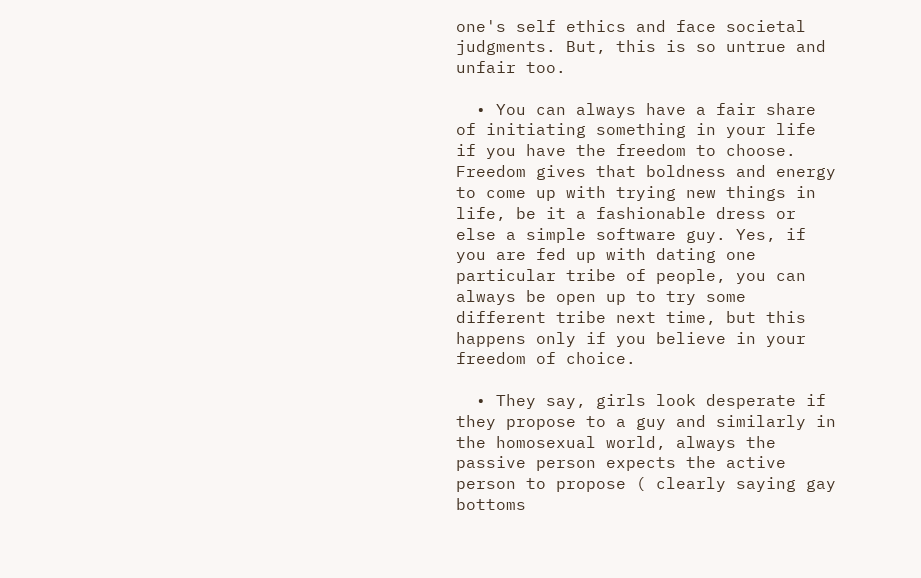one's self ethics and face societal judgments. But, this is so untrue and unfair too.

  • You can always have a fair share of initiating something in your life if you have the freedom to choose. Freedom gives that boldness and energy to come up with trying new things in life, be it a fashionable dress or else a simple software guy. Yes, if you are fed up with dating one particular tribe of people, you can always be open up to try some different tribe next time, but this happens only if you believe in your freedom of choice.

  • They say, girls look desperate if they propose to a guy and similarly in the homosexual world, always the passive person expects the active person to propose ( clearly saying gay bottoms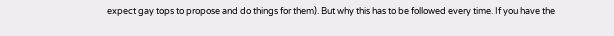expect gay tops to propose and do things for them). But why this has to be followed every time. If you have the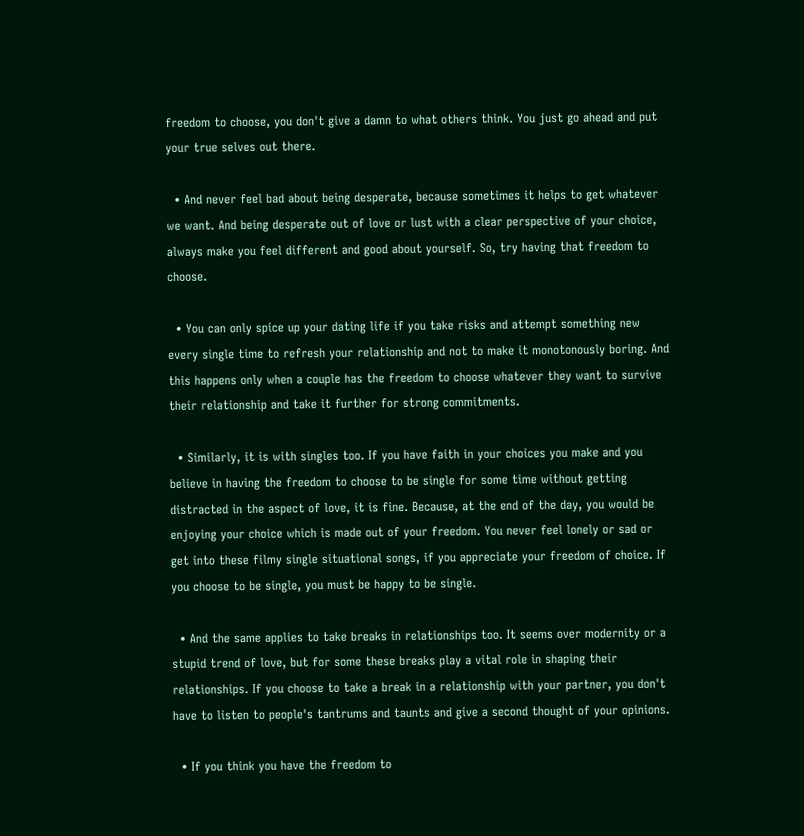freedom to choose, you don't give a damn to what others think. You just go ahead and put your true selves out there.

  • And never feel bad about being desperate, because sometimes it helps to get whatever we want. And being desperate out of love or lust with a clear perspective of your choice, always make you feel different and good about yourself. So, try having that freedom to choose.

  • You can only spice up your dating life if you take risks and attempt something new every single time to refresh your relationship and not to make it monotonously boring. And this happens only when a couple has the freedom to choose whatever they want to survive their relationship and take it further for strong commitments.

  • Similarly, it is with singles too. If you have faith in your choices you make and you believe in having the freedom to choose to be single for some time without getting distracted in the aspect of love, it is fine. Because, at the end of the day, you would be enjoying your choice which is made out of your freedom. You never feel lonely or sad or get into these filmy single situational songs, if you appreciate your freedom of choice. If you choose to be single, you must be happy to be single.

  • And the same applies to take breaks in relationships too. It seems over modernity or a stupid trend of love, but for some these breaks play a vital role in shaping their relationships. If you choose to take a break in a relationship with your partner, you don't have to listen to people's tantrums and taunts and give a second thought of your opinions.

  • If you think you have the freedom to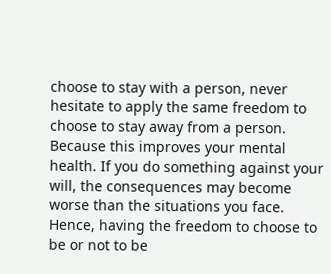choose to stay with a person, never hesitate to apply the same freedom to choose to stay away from a person. Because this improves your mental health. If you do something against your will, the consequences may become worse than the situations you face. Hence, having the freedom to choose to be or not to be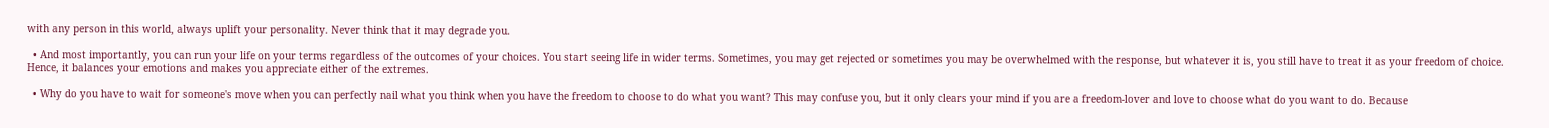with any person in this world, always uplift your personality. Never think that it may degrade you.

  • And most importantly, you can run your life on your terms regardless of the outcomes of your choices. You start seeing life in wider terms. Sometimes, you may get rejected or sometimes you may be overwhelmed with the response, but whatever it is, you still have to treat it as your freedom of choice. Hence, it balances your emotions and makes you appreciate either of the extremes.

  • Why do you have to wait for someone's move when you can perfectly nail what you think when you have the freedom to choose to do what you want? This may confuse you, but it only clears your mind if you are a freedom-lover and love to choose what do you want to do. Because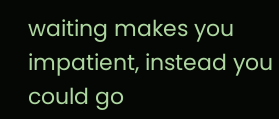waiting makes you impatient, instead you could go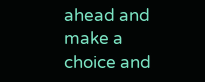ahead and make a choice and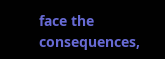face the consequences,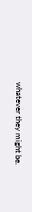whatever they might be.